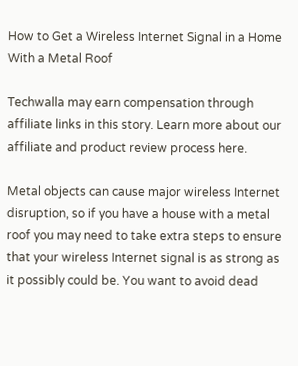How to Get a Wireless Internet Signal in a Home With a Metal Roof

Techwalla may earn compensation through affiliate links in this story. Learn more about our affiliate and product review process here.

Metal objects can cause major wireless Internet disruption, so if you have a house with a metal roof you may need to take extra steps to ensure that your wireless Internet signal is as strong as it possibly could be. You want to avoid dead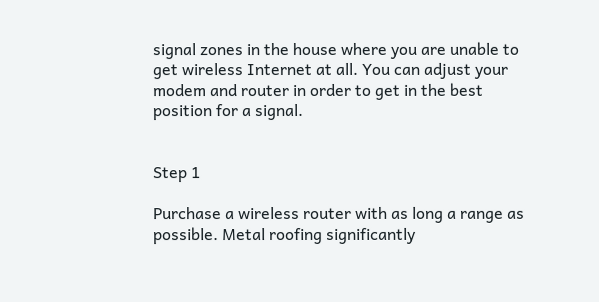signal zones in the house where you are unable to get wireless Internet at all. You can adjust your modem and router in order to get in the best position for a signal.


Step 1

Purchase a wireless router with as long a range as possible. Metal roofing significantly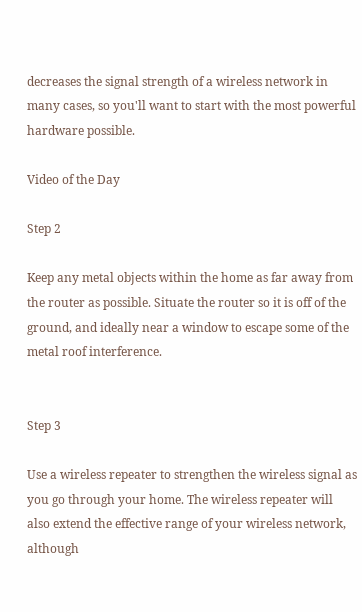decreases the signal strength of a wireless network in many cases, so you'll want to start with the most powerful hardware possible.

Video of the Day

Step 2

Keep any metal objects within the home as far away from the router as possible. Situate the router so it is off of the ground, and ideally near a window to escape some of the metal roof interference.


Step 3

Use a wireless repeater to strengthen the wireless signal as you go through your home. The wireless repeater will also extend the effective range of your wireless network, although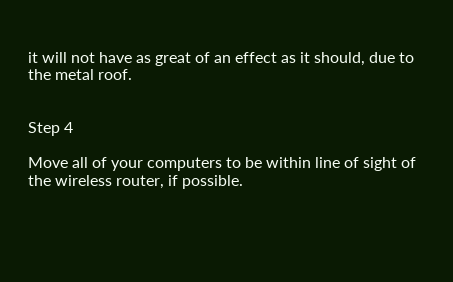it will not have as great of an effect as it should, due to the metal roof.


Step 4

Move all of your computers to be within line of sight of the wireless router, if possible.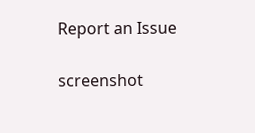Report an Issue

screenshot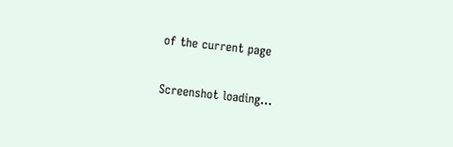of the current page

Screenshot loading...